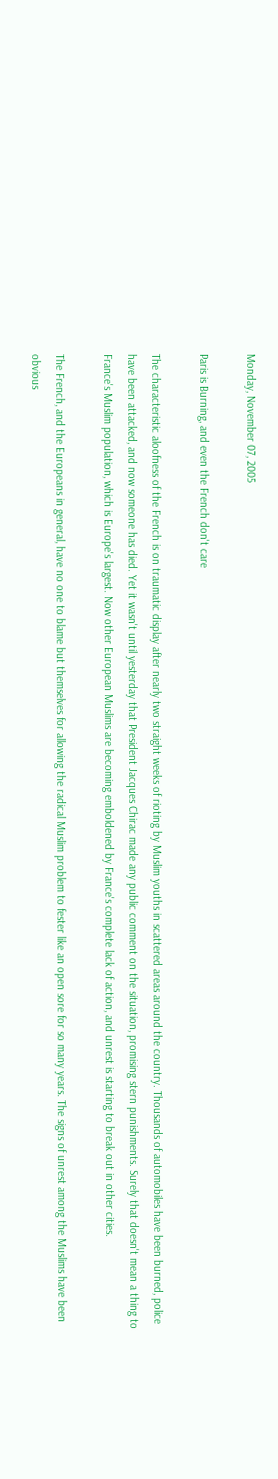Monday, November 07, 2005

Paris is Burning, and even the French don't care

The characteristic aloofness of the French is on traumatic display after nearly two straight weeks of rioting by Muslim youths in scattered areas around the country. Thousands of automobiles have been burned, police have been attacked, and now someone has died. Yet it wasn't until yesterday that President Jacques Chirac made any public comment on the situation, promising stern punishments. Surely that doesn't mean a thing to France's Muslim population, which is Europe's largest. Now other European Muslims are becoming emboldened by France's complete lack of action, and unrest is starting to break out in other cities.

The French, and the Europeans in general, have no one to blame but themselves for allowing the radical Muslim problem to fester like an open sore for so many years. The signs of unrest among the Muslims have been obvious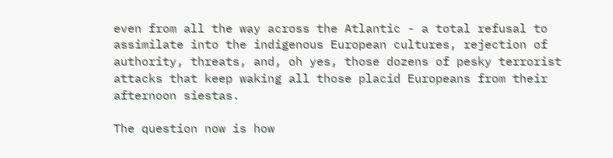even from all the way across the Atlantic - a total refusal to assimilate into the indigenous European cultures, rejection of authority, threats, and, oh yes, those dozens of pesky terrorist attacks that keep waking all those placid Europeans from their afternoon siestas.

The question now is how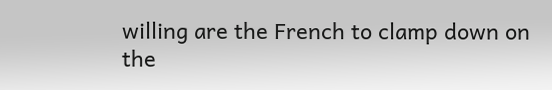willing are the French to clamp down on the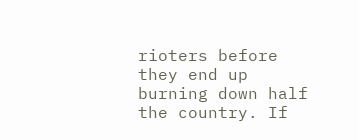rioters before they end up burning down half the country. If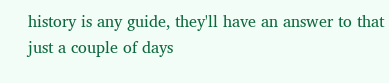history is any guide, they'll have an answer to that just a couple of days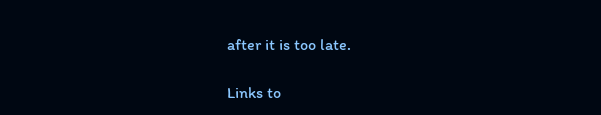after it is too late.

Links to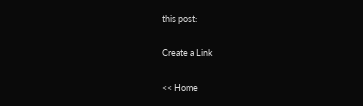this post:

Create a Link

<< Home